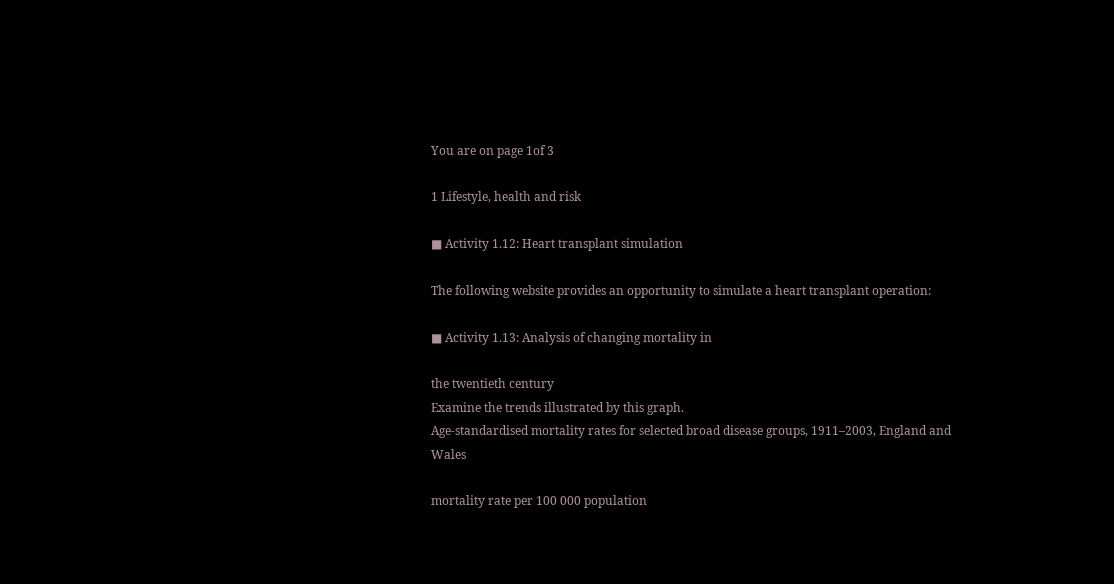You are on page 1of 3

1 Lifestyle, health and risk

■ Activity 1.12: Heart transplant simulation

The following website provides an opportunity to simulate a heart transplant operation:

■ Activity 1.13: Analysis of changing mortality in

the twentieth century
Examine the trends illustrated by this graph.
Age-standardised mortality rates for selected broad disease groups, 1911–2003, England and Wales

mortality rate per 100 000 population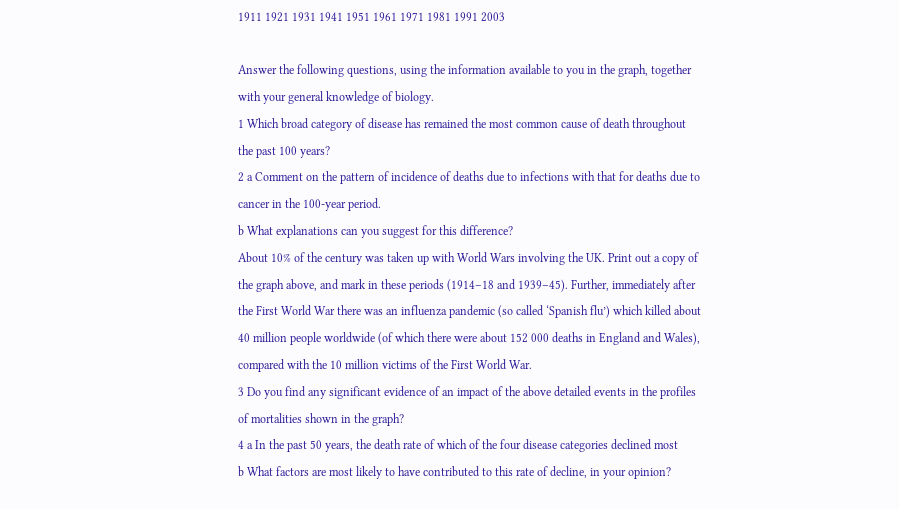1911 1921 1931 1941 1951 1961 1971 1981 1991 2003

Answer the following questions, using the information available to you in the graph, together
with your general knowledge of biology.
1 Which broad category of disease has remained the most common cause of death throughout
the past 100 years?
2 a Comment on the pattern of incidence of deaths due to infections with that for deaths due to
cancer in the 100-year period.
b What explanations can you suggest for this difference?
About 10% of the century was taken up with World Wars involving the UK. Print out a copy of
the graph above, and mark in these periods (1914–18 and 1939–45). Further, immediately after
the First World War there was an influenza pandemic (so called ‘Spanish flu’) which killed about
40 million people worldwide (of which there were about 152 000 deaths in England and Wales),
compared with the 10 million victims of the First World War.
3 Do you find any significant evidence of an impact of the above detailed events in the profiles
of mortalities shown in the graph?
4 a In the past 50 years, the death rate of which of the four disease categories declined most
b What factors are most likely to have contributed to this rate of decline, in your opinion?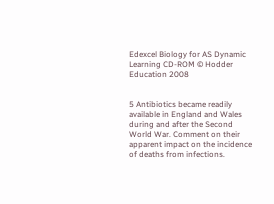Edexcel Biology for AS Dynamic Learning CD-ROM © Hodder Education 2008


5 Antibiotics became readily available in England and Wales during and after the Second
World War. Comment on their apparent impact on the incidence of deaths from infections.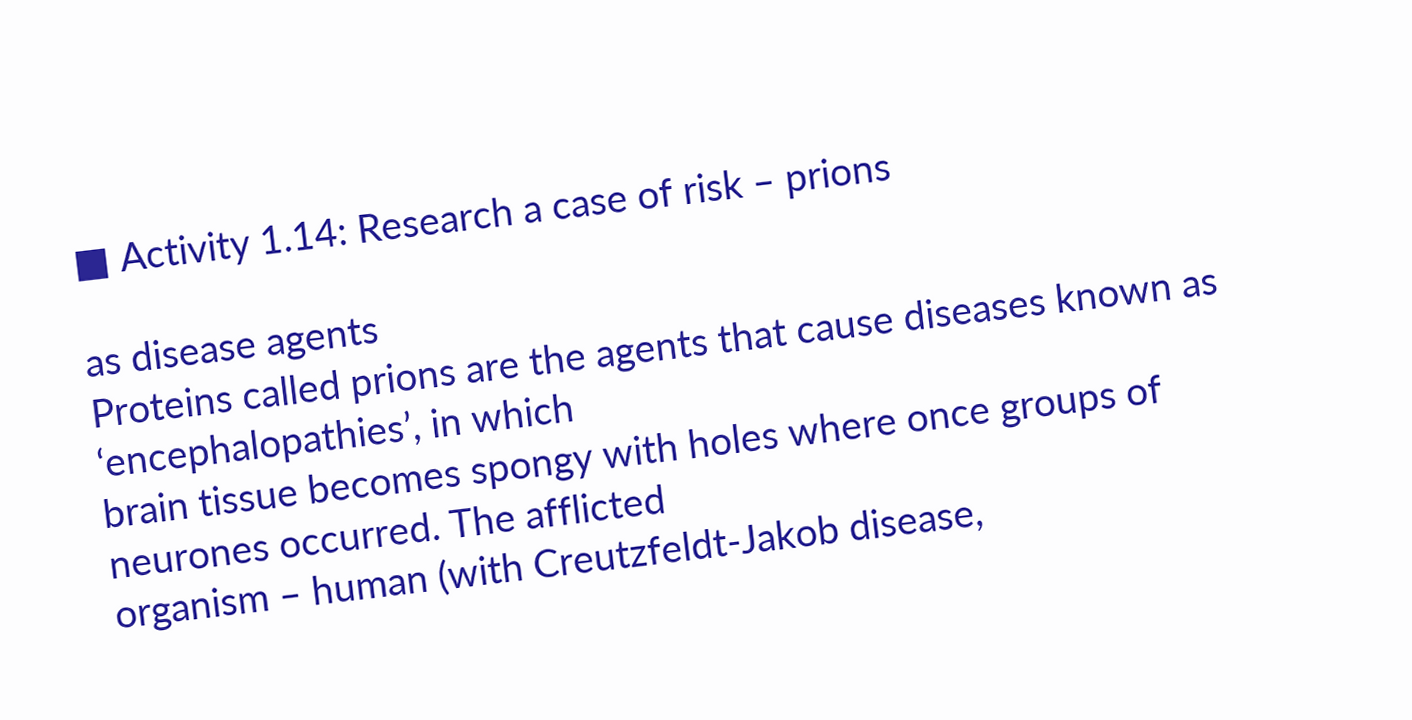■ Activity 1.14: Research a case of risk – prions

as disease agents
Proteins called prions are the agents that cause diseases known as ‘encephalopathies’, in which
brain tissue becomes spongy with holes where once groups of neurones occurred. The afflicted
organism – human (with Creutzfeldt-Jakob disease,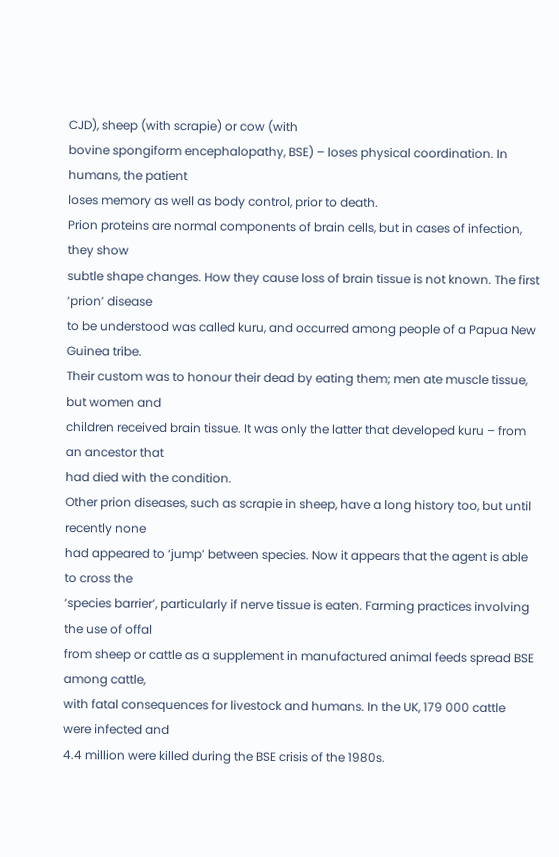CJD), sheep (with scrapie) or cow (with
bovine spongiform encephalopathy, BSE) – loses physical coordination. In humans, the patient
loses memory as well as body control, prior to death.
Prion proteins are normal components of brain cells, but in cases of infection, they show
subtle shape changes. How they cause loss of brain tissue is not known. The first ‘prion’ disease
to be understood was called kuru, and occurred among people of a Papua New Guinea tribe.
Their custom was to honour their dead by eating them; men ate muscle tissue, but women and
children received brain tissue. It was only the latter that developed kuru – from an ancestor that
had died with the condition.
Other prion diseases, such as scrapie in sheep, have a long history too, but until recently none
had appeared to ‘jump’ between species. Now it appears that the agent is able to cross the
‘species barrier’, particularly if nerve tissue is eaten. Farming practices involving the use of offal
from sheep or cattle as a supplement in manufactured animal feeds spread BSE among cattle,
with fatal consequences for livestock and humans. In the UK, 179 000 cattle were infected and
4.4 million were killed during the BSE crisis of the 1980s.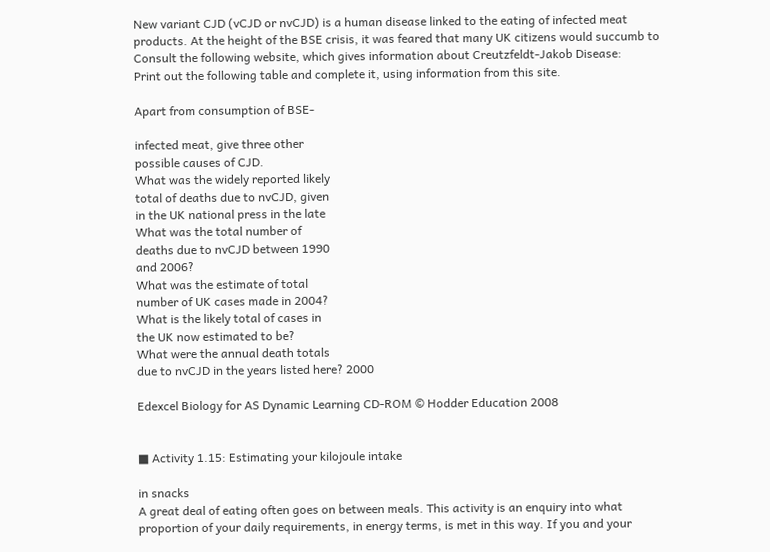New variant CJD (vCJD or nvCJD) is a human disease linked to the eating of infected meat
products. At the height of the BSE crisis, it was feared that many UK citizens would succumb to
Consult the following website, which gives information about Creutzfeldt-Jakob Disease:
Print out the following table and complete it, using information from this site.

Apart from consumption of BSE-

infected meat, give three other
possible causes of CJD.
What was the widely reported likely
total of deaths due to nvCJD, given
in the UK national press in the late
What was the total number of
deaths due to nvCJD between 1990
and 2006?
What was the estimate of total
number of UK cases made in 2004?
What is the likely total of cases in
the UK now estimated to be?
What were the annual death totals
due to nvCJD in the years listed here? 2000

Edexcel Biology for AS Dynamic Learning CD-ROM © Hodder Education 2008


■ Activity 1.15: Estimating your kilojoule intake

in snacks
A great deal of eating often goes on between meals. This activity is an enquiry into what
proportion of your daily requirements, in energy terms, is met in this way. If you and your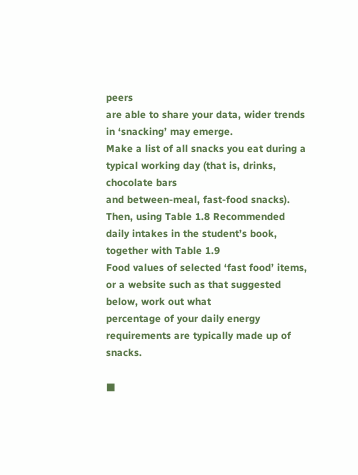peers
are able to share your data, wider trends in ‘snacking’ may emerge.
Make a list of all snacks you eat during a typical working day (that is, drinks, chocolate bars
and between-meal, fast-food snacks).
Then, using Table 1.8 Recommended daily intakes in the student’s book, together with Table 1.9
Food values of selected ‘fast food’ items, or a website such as that suggested below, work out what
percentage of your daily energy requirements are typically made up of snacks.

■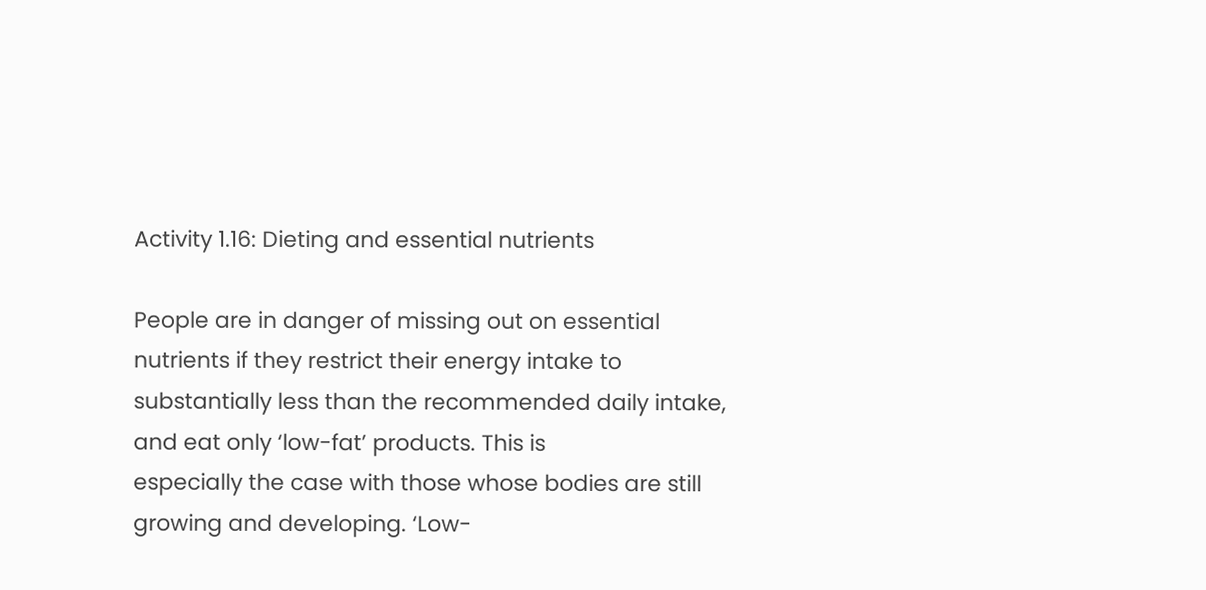Activity 1.16: Dieting and essential nutrients

People are in danger of missing out on essential nutrients if they restrict their energy intake to
substantially less than the recommended daily intake, and eat only ‘low-fat’ products. This is
especially the case with those whose bodies are still growing and developing. ‘Low-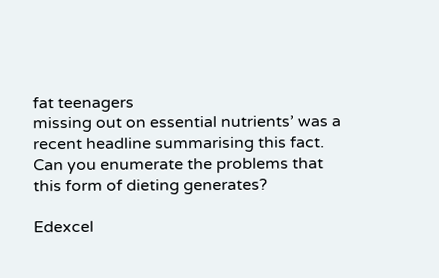fat teenagers
missing out on essential nutrients’ was a recent headline summarising this fact.
Can you enumerate the problems that this form of dieting generates?

Edexcel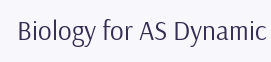Biology for AS Dynamic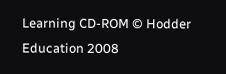Learning CD-ROM © Hodder Education 2008